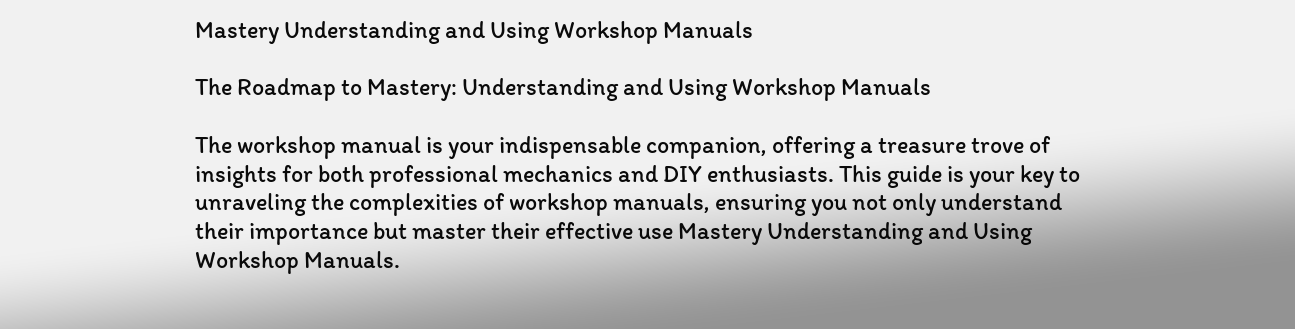Mastery Understanding and Using Workshop Manuals

The Roadmap to Mastery: Understanding and Using Workshop Manuals

The workshop manual is your indispensable companion, offering a treasure trove of insights for both professional mechanics and DIY enthusiasts. This guide is your key to unraveling the complexities of workshop manuals, ensuring you not only understand their importance but master their effective use Mastery Understanding and Using Workshop Manuals.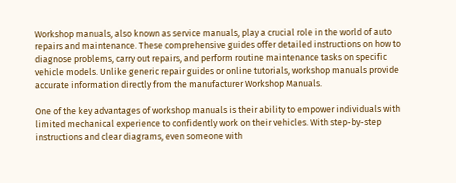Workshop manuals, also known as service manuals, play a crucial role in the world of auto repairs and maintenance. These comprehensive guides offer detailed instructions on how to diagnose problems, carry out repairs, and perform routine maintenance tasks on specific vehicle models. Unlike generic repair guides or online tutorials, workshop manuals provide accurate information directly from the manufacturer Workshop Manuals.

One of the key advantages of workshop manuals is their ability to empower individuals with limited mechanical experience to confidently work on their vehicles. With step-by-step instructions and clear diagrams, even someone with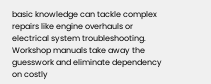basic knowledge can tackle complex repairs like engine overhauls or electrical system troubleshooting. Workshop manuals take away the guesswork and eliminate dependency on costly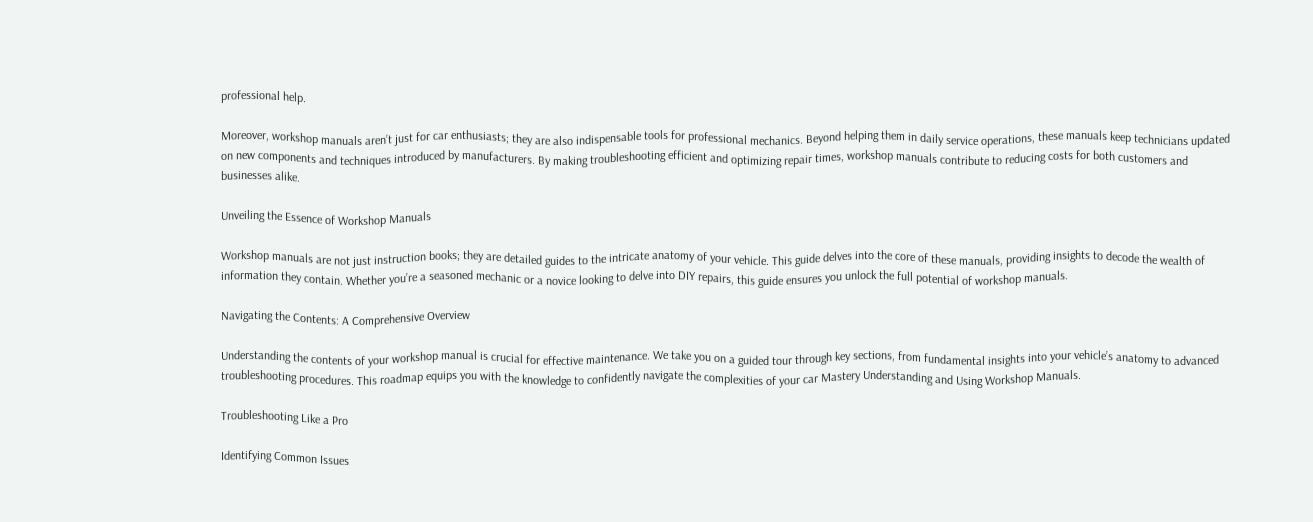professional help.

Moreover, workshop manuals aren’t just for car enthusiasts; they are also indispensable tools for professional mechanics. Beyond helping them in daily service operations, these manuals keep technicians updated on new components and techniques introduced by manufacturers. By making troubleshooting efficient and optimizing repair times, workshop manuals contribute to reducing costs for both customers and businesses alike.

Unveiling the Essence of Workshop Manuals

Workshop manuals are not just instruction books; they are detailed guides to the intricate anatomy of your vehicle. This guide delves into the core of these manuals, providing insights to decode the wealth of information they contain. Whether you’re a seasoned mechanic or a novice looking to delve into DIY repairs, this guide ensures you unlock the full potential of workshop manuals.

Navigating the Contents: A Comprehensive Overview

Understanding the contents of your workshop manual is crucial for effective maintenance. We take you on a guided tour through key sections, from fundamental insights into your vehicle’s anatomy to advanced troubleshooting procedures. This roadmap equips you with the knowledge to confidently navigate the complexities of your car Mastery Understanding and Using Workshop Manuals.

Troubleshooting Like a Pro

Identifying Common Issues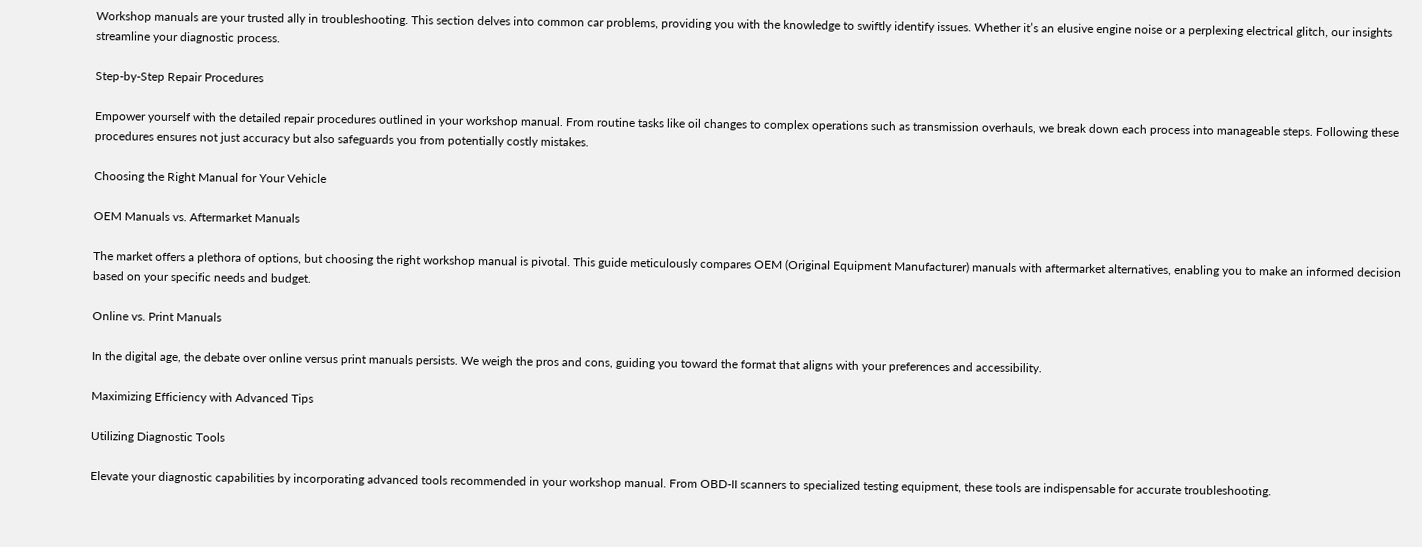Workshop manuals are your trusted ally in troubleshooting. This section delves into common car problems, providing you with the knowledge to swiftly identify issues. Whether it’s an elusive engine noise or a perplexing electrical glitch, our insights streamline your diagnostic process.

Step-by-Step Repair Procedures

Empower yourself with the detailed repair procedures outlined in your workshop manual. From routine tasks like oil changes to complex operations such as transmission overhauls, we break down each process into manageable steps. Following these procedures ensures not just accuracy but also safeguards you from potentially costly mistakes.

Choosing the Right Manual for Your Vehicle

OEM Manuals vs. Aftermarket Manuals

The market offers a plethora of options, but choosing the right workshop manual is pivotal. This guide meticulously compares OEM (Original Equipment Manufacturer) manuals with aftermarket alternatives, enabling you to make an informed decision based on your specific needs and budget.

Online vs. Print Manuals

In the digital age, the debate over online versus print manuals persists. We weigh the pros and cons, guiding you toward the format that aligns with your preferences and accessibility.

Maximizing Efficiency with Advanced Tips

Utilizing Diagnostic Tools

Elevate your diagnostic capabilities by incorporating advanced tools recommended in your workshop manual. From OBD-II scanners to specialized testing equipment, these tools are indispensable for accurate troubleshooting.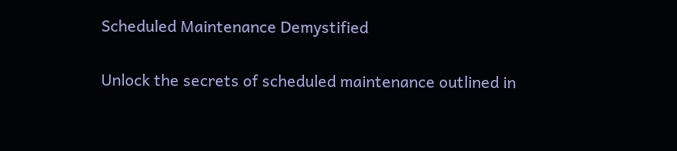Scheduled Maintenance Demystified

Unlock the secrets of scheduled maintenance outlined in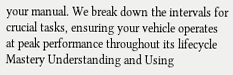your manual. We break down the intervals for crucial tasks, ensuring your vehicle operates at peak performance throughout its lifecycle Mastery Understanding and Using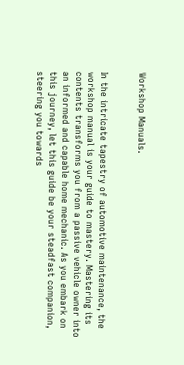Workshop Manuals.


In the intricate tapestry of automotive maintenance, the workshop manual is your guide to mastery. Mastering its contents transforms you from a passive vehicle owner into an informed and capable home mechanic. As you embark on this journey, let this guide be your steadfast companion, steering you towards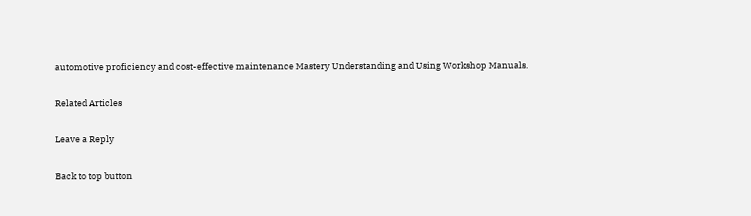automotive proficiency and cost-effective maintenance Mastery Understanding and Using Workshop Manuals.

Related Articles

Leave a Reply

Back to top button